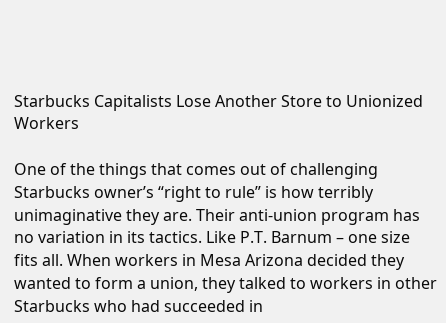Starbucks Capitalists Lose Another Store to Unionized Workers

One of the things that comes out of challenging Starbucks owner’s “right to rule” is how terribly unimaginative they are. Their anti-union program has no variation in its tactics. Like P.T. Barnum – one size fits all. When workers in Mesa Arizona decided they wanted to form a union, they talked to workers in other Starbucks who had succeeded in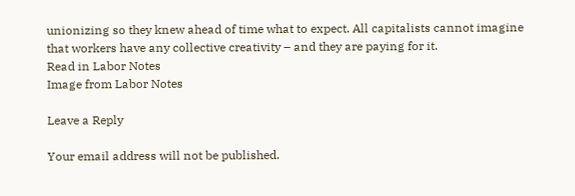unionizing so they knew ahead of time what to expect. All capitalists cannot imagine that workers have any collective creativity – and they are paying for it.
Read in Labor Notes
Image from Labor Notes

Leave a Reply

Your email address will not be published.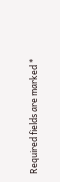Required fields are marked *